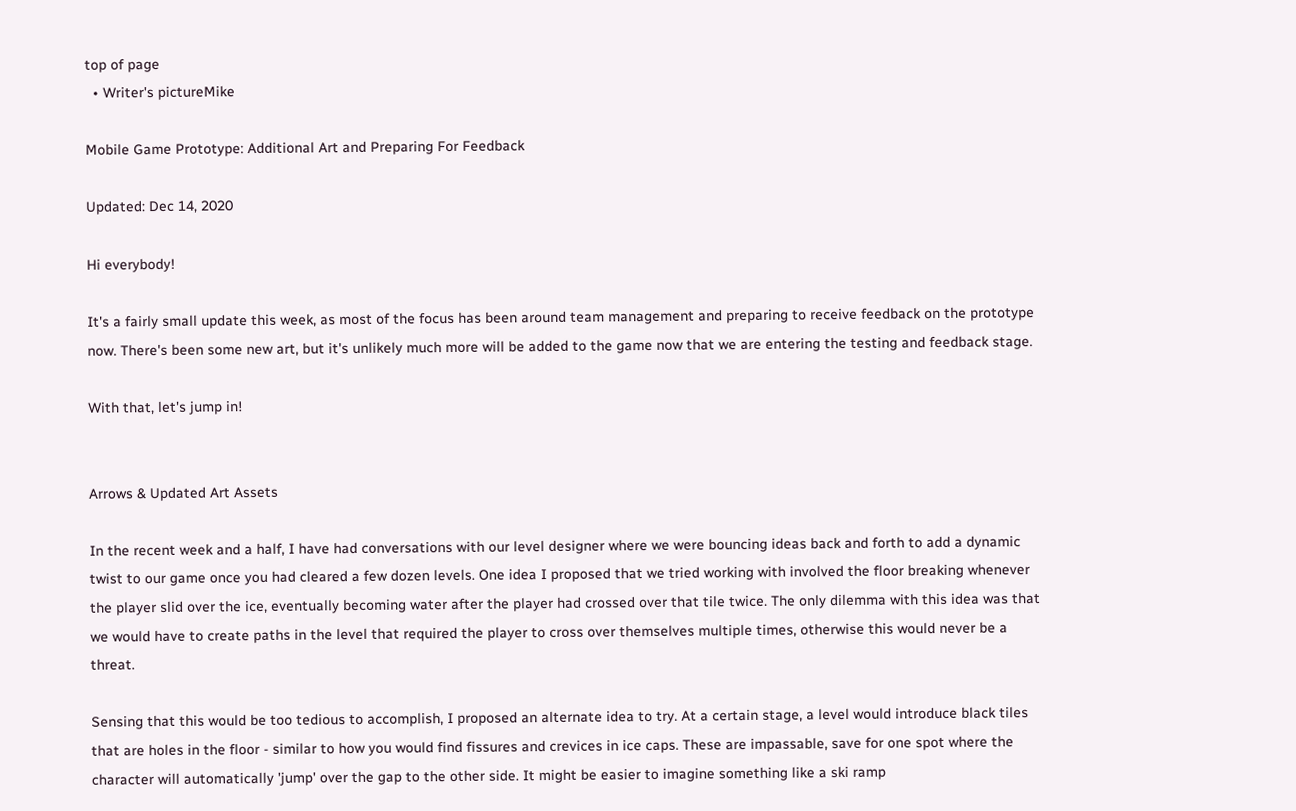top of page
  • Writer's pictureMike

Mobile Game Prototype: Additional Art and Preparing For Feedback

Updated: Dec 14, 2020

Hi everybody!

It's a fairly small update this week, as most of the focus has been around team management and preparing to receive feedback on the prototype now. There's been some new art, but it's unlikely much more will be added to the game now that we are entering the testing and feedback stage.

With that, let's jump in!


Arrows & Updated Art Assets

In the recent week and a half, I have had conversations with our level designer where we were bouncing ideas back and forth to add a dynamic twist to our game once you had cleared a few dozen levels. One idea I proposed that we tried working with involved the floor breaking whenever the player slid over the ice, eventually becoming water after the player had crossed over that tile twice. The only dilemma with this idea was that we would have to create paths in the level that required the player to cross over themselves multiple times, otherwise this would never be a threat.

Sensing that this would be too tedious to accomplish, I proposed an alternate idea to try. At a certain stage, a level would introduce black tiles that are holes in the floor - similar to how you would find fissures and crevices in ice caps. These are impassable, save for one spot where the character will automatically 'jump' over the gap to the other side. It might be easier to imagine something like a ski ramp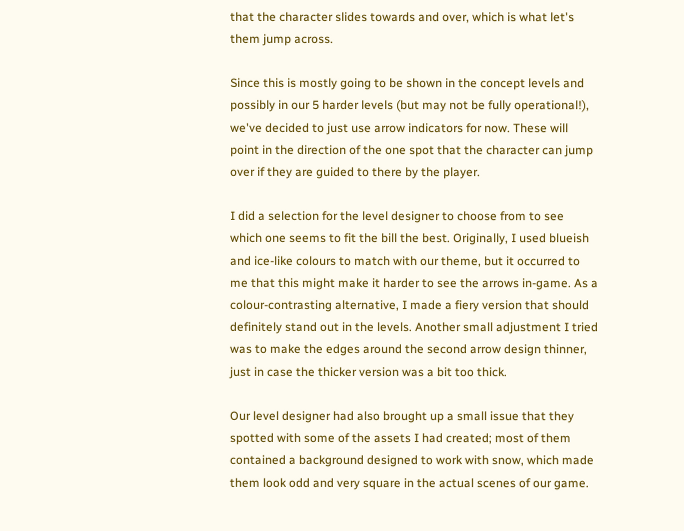that the character slides towards and over, which is what let's them jump across.

Since this is mostly going to be shown in the concept levels and possibly in our 5 harder levels (but may not be fully operational!), we've decided to just use arrow indicators for now. These will point in the direction of the one spot that the character can jump over if they are guided to there by the player.

I did a selection for the level designer to choose from to see which one seems to fit the bill the best. Originally, I used blueish and ice-like colours to match with our theme, but it occurred to me that this might make it harder to see the arrows in-game. As a colour-contrasting alternative, I made a fiery version that should definitely stand out in the levels. Another small adjustment I tried was to make the edges around the second arrow design thinner, just in case the thicker version was a bit too thick.

Our level designer had also brought up a small issue that they spotted with some of the assets I had created; most of them contained a background designed to work with snow, which made them look odd and very square in the actual scenes of our game.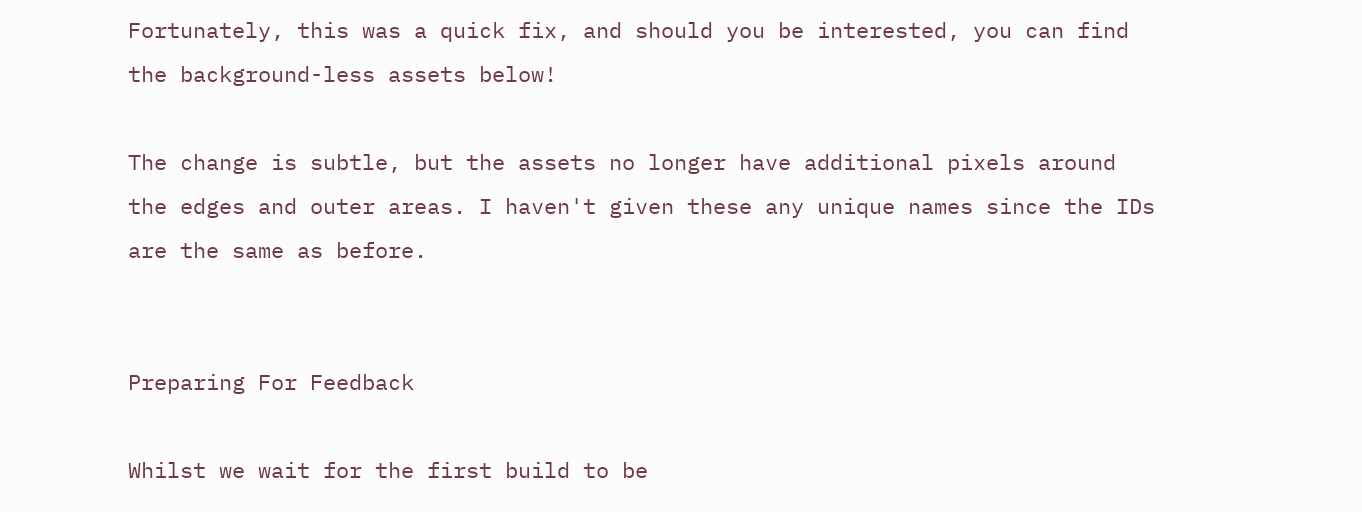Fortunately, this was a quick fix, and should you be interested, you can find the background-less assets below!

The change is subtle, but the assets no longer have additional pixels around the edges and outer areas. I haven't given these any unique names since the IDs are the same as before.


Preparing For Feedback

Whilst we wait for the first build to be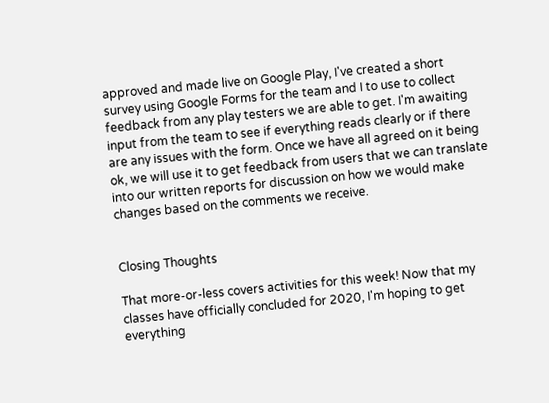approved and made live on Google Play, I've created a short survey using Google Forms for the team and I to use to collect feedback from any play testers we are able to get. I'm awaiting input from the team to see if everything reads clearly or if there are any issues with the form. Once we have all agreed on it being ok, we will use it to get feedback from users that we can translate into our written reports for discussion on how we would make changes based on the comments we receive.


Closing Thoughts

That more-or-less covers activities for this week! Now that my classes have officially concluded for 2020, I'm hoping to get everything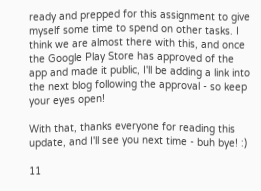ready and prepped for this assignment to give myself some time to spend on other tasks. I think we are almost there with this, and once the Google Play Store has approved of the app and made it public, I'll be adding a link into the next blog following the approval - so keep your eyes open!

With that, thanks everyone for reading this update, and I'll see you next time - buh bye! :)

11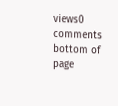views0 comments
bottom of page